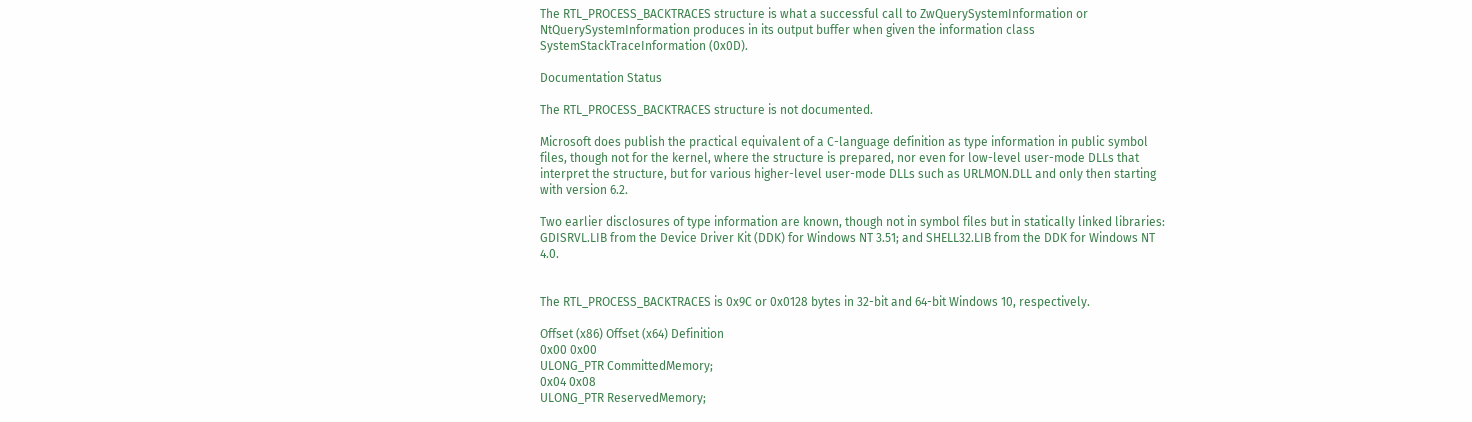The RTL_PROCESS_BACKTRACES structure is what a successful call to ZwQuerySystemInformation or NtQuerySystemInformation produces in its output buffer when given the information class SystemStackTraceInformation (0x0D).

Documentation Status

The RTL_PROCESS_BACKTRACES structure is not documented.

Microsoft does publish the practical equivalent of a C-language definition as type information in public symbol files, though not for the kernel, where the structure is prepared, nor even for low-level user-mode DLLs that interpret the structure, but for various higher-level user-mode DLLs such as URLMON.DLL and only then starting with version 6.2.

Two earlier disclosures of type information are known, though not in symbol files but in statically linked libraries: GDISRVL.LIB from the Device Driver Kit (DDK) for Windows NT 3.51; and SHELL32.LIB from the DDK for Windows NT 4.0.


The RTL_PROCESS_BACKTRACES is 0x9C or 0x0128 bytes in 32-bit and 64-bit Windows 10, respectively.

Offset (x86) Offset (x64) Definition
0x00 0x00
ULONG_PTR CommittedMemory;
0x04 0x08
ULONG_PTR ReservedMemory;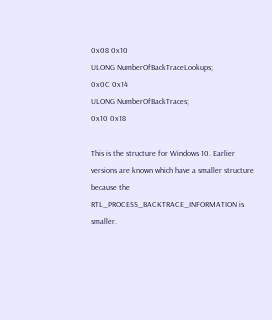0x08 0x10
ULONG NumberOfBackTraceLookups;
0x0C 0x14
ULONG NumberOfBackTraces;
0x10 0x18

This is the structure for Windows 10. Earlier versions are known which have a smaller structure because the RTL_PROCESS_BACKTRACE_INFORMATION is smaller.